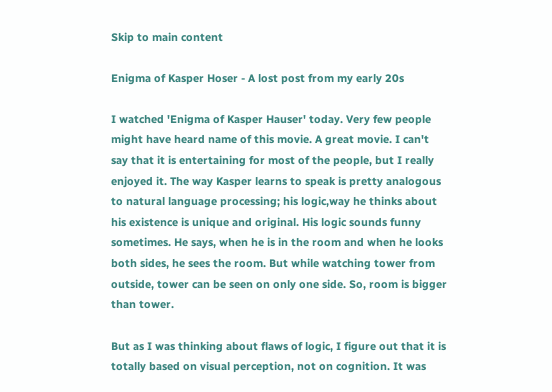Skip to main content

Enigma of Kasper Hoser - A lost post from my early 20s

I watched 'Enigma of Kasper Hauser' today. Very few people might have heard name of this movie. A great movie. I can't say that it is entertaining for most of the people, but I really enjoyed it. The way Kasper learns to speak is pretty analogous to natural language processing; his logic,way he thinks about his existence is unique and original. His logic sounds funny sometimes. He says, when he is in the room and when he looks both sides, he sees the room. But while watching tower from outside, tower can be seen on only one side. So, room is bigger than tower.

But as I was thinking about flaws of logic, I figure out that it is totally based on visual perception, not on cognition. It was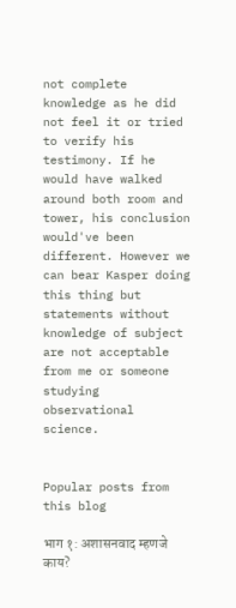not complete knowledge as he did not feel it or tried to verify his testimony. If he would have walked around both room and tower, his conclusion would've been different. However we can bear Kasper doing this thing but statements without knowledge of subject are not acceptable from me or someone studying observational science.


Popular posts from this blog

भाग १: अशासनवाद म्हणजे काय?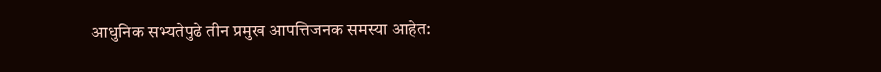आधुनिक सभ्यतेपुढे तीन प्रमुख आपत्तिजनक समस्या आहेत: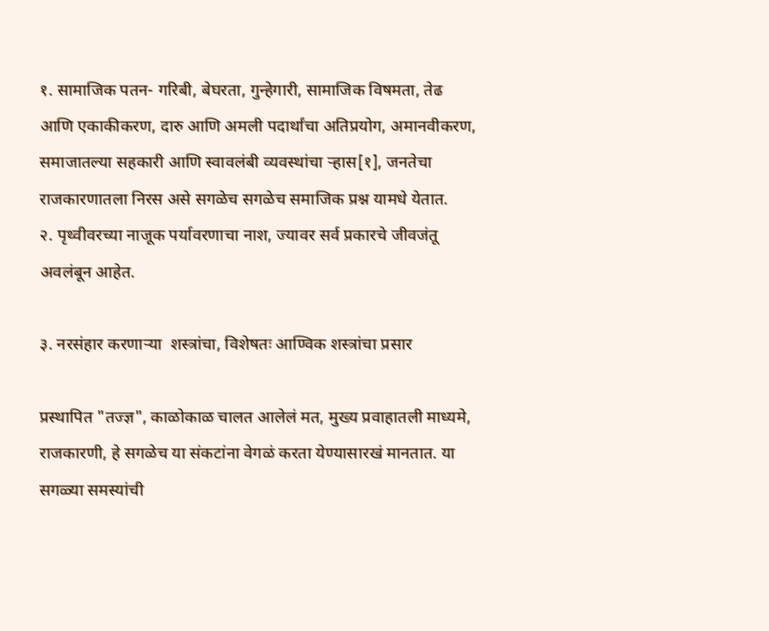१. सामाजिक पतन- गरिबी, बेघरता, गुन्हेगारी, सामाजिक विषमता, तेढ आणि एकाकीकरण, दारु आणि अमली पदार्थांचा अतिप्रयोग, अमानवीकरण, समाजातल्या सहकारी आणि स्वावलंबी व्यवस्थांचा ऱ्हास[१], जनतेचा  राजकारणातला निरस असे सगळेच सगळेच समाजिक प्रश्न यामधे येतात.
२. पृथ्वीवरच्या नाजूक पर्यावरणाचा नाश, ज्यावर सर्व प्रकारचे जीवजंतू अवलंबून आहेत.

३. नरसंहार करणाऱ्या  शस्त्रांचा, विशेषतः आण्विक शस्त्रांचा प्रसार

प्रस्थापित "तज्ज्ञ", काळोकाळ चालत आलेलं मत, मुख्य प्रवाहातली माध्यमे, राजकारणी, हे सगळेच या संकटांना वेगळं करता येण्यासारखं मानतात. या सगळ्या समस्यांची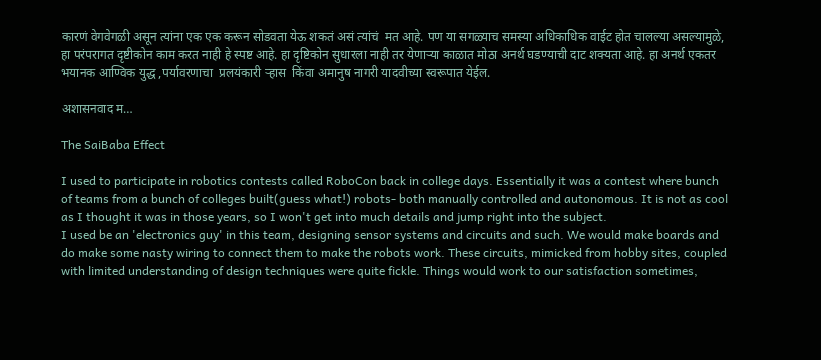कारणं वेगवेगळी असून त्यांना एक एक करून सोडवता येऊ शकतं असं त्यांचं  मत आहे. पण या सगळ्याच समस्या अधिकाधिक वाईट होत चालल्या असल्यामुळे, हा परंपरागत दृष्टीकोन काम करत नाही हे स्पष्ट आहे. हा दृष्टिकोन सुधारला नाही तर येणाऱ्या काळात मोठा अनर्थ घडण्याची दाट शक्यता आहे. हा अनर्थ एकतर भयानक आण्विक युद्ध ,पर्यावरणाचा  प्रलयंकारी ऱ्हास  किंवा अमानुष नागरी यादवीच्या स्वरूपात येईल.

अशासनवाद म…

The SaiBaba Effect

I used to participate in robotics contests called RoboCon back in college days. Essentially it was a contest where bunch of teams from a bunch of colleges built(guess what!) robots- both manually controlled and autonomous. It is not as cool as I thought it was in those years, so I won't get into much details and jump right into the subject.
I used be an 'electronics guy' in this team, designing sensor systems and circuits and such. We would make boards and do make some nasty wiring to connect them to make the robots work. These circuits, mimicked from hobby sites, coupled with limited understanding of design techniques were quite fickle. Things would work to our satisfaction sometimes,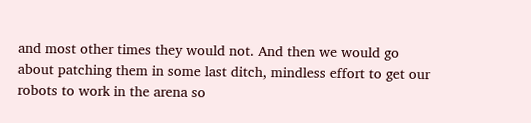and most other times they would not. And then we would go about patching them in some last ditch, mindless effort to get our robots to work in the arena so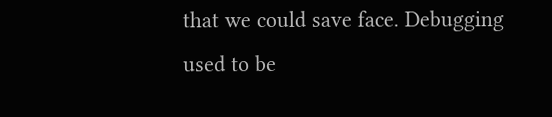that we could save face. Debugging used to be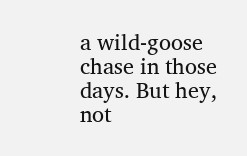a wild-goose chase in those days. But hey, not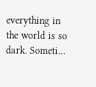everything in the world is so dark. Someti…